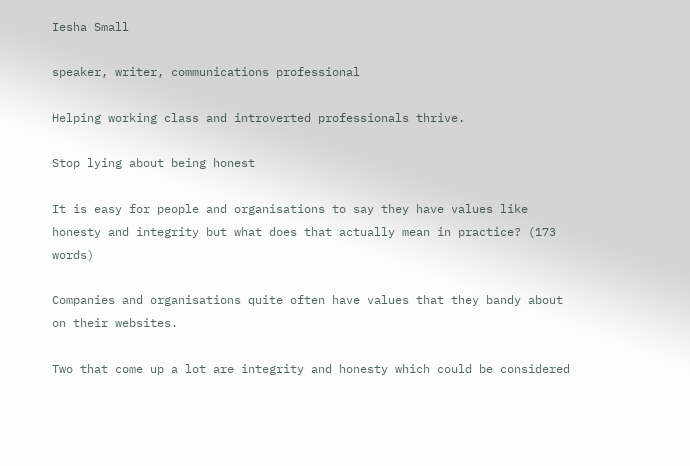Iesha Small

speaker, writer, communications professional

Helping working class and introverted professionals thrive.

Stop lying about being honest

It is easy for people and organisations to say they have values like honesty and integrity but what does that actually mean in practice? (173 words)

Companies and organisations quite often have values that they bandy about on their websites.

Two that come up a lot are integrity and honesty which could be considered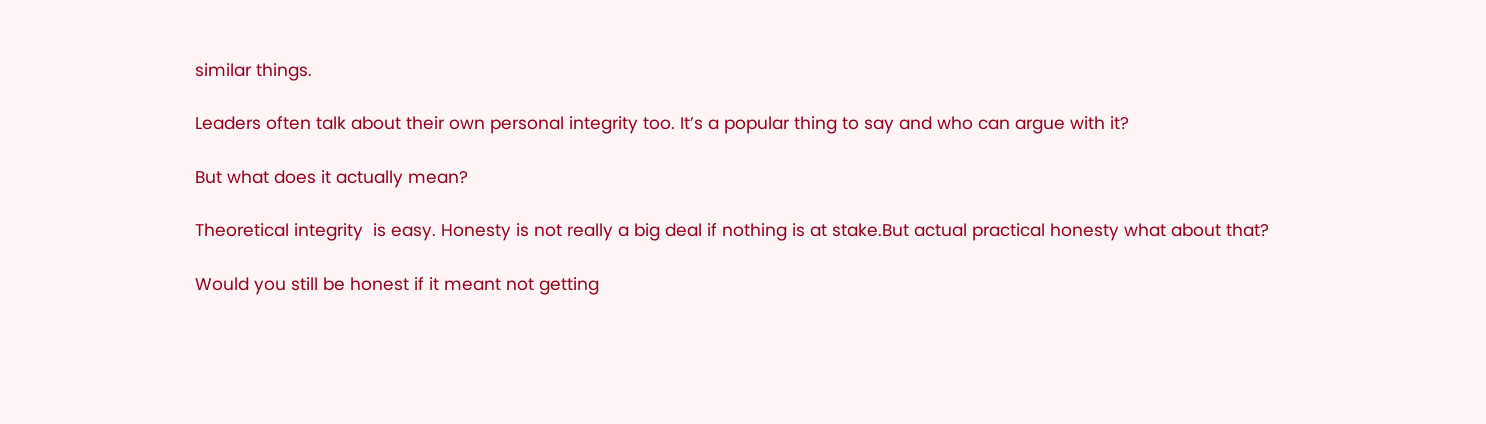similar things.

Leaders often talk about their own personal integrity too. It’s a popular thing to say and who can argue with it?

But what does it actually mean?

Theoretical integrity  is easy. Honesty is not really a big deal if nothing is at stake.But actual practical honesty what about that?

Would you still be honest if it meant not getting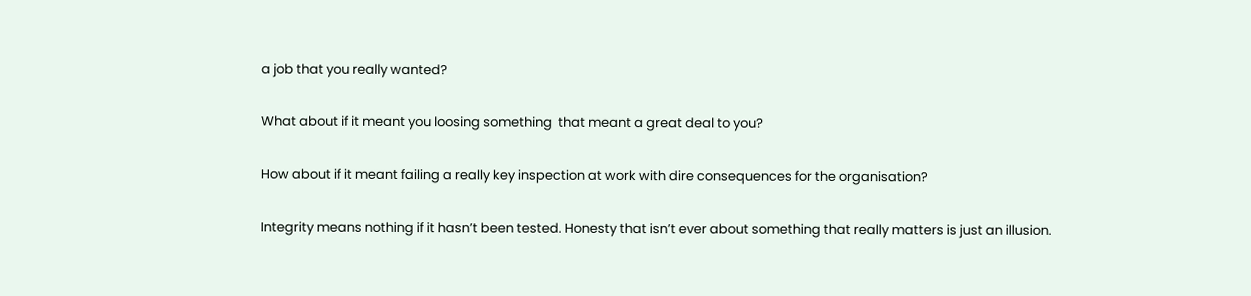a job that you really wanted?

What about if it meant you loosing something  that meant a great deal to you?

How about if it meant failing a really key inspection at work with dire consequences for the organisation?

Integrity means nothing if it hasn’t been tested. Honesty that isn’t ever about something that really matters is just an illusion.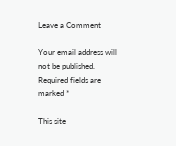Leave a Comment

Your email address will not be published. Required fields are marked *

This site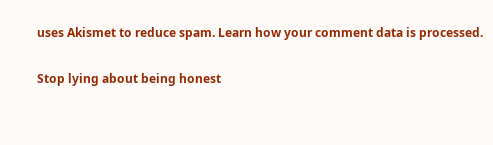uses Akismet to reduce spam. Learn how your comment data is processed.

Stop lying about being honest